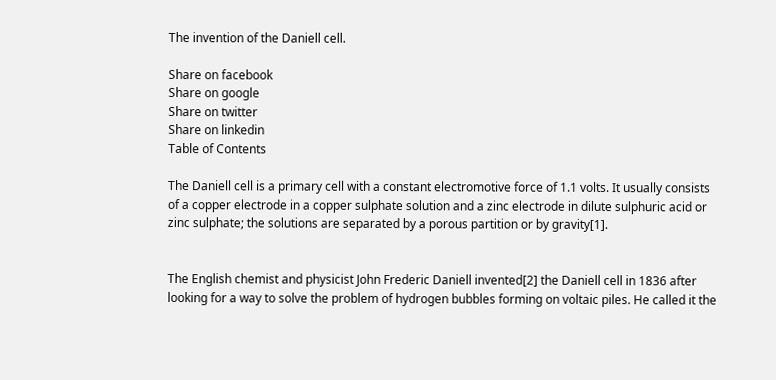The invention of the Daniell cell.

Share on facebook
Share on google
Share on twitter
Share on linkedin
Table of Contents

The Daniell cell is a primary cell with a constant electromotive force of 1.1 volts. It usually consists of a copper electrode in a copper sulphate solution and a zinc electrode in dilute sulphuric acid or zinc sulphate; the solutions are separated by a porous partition or by gravity[1].


The English chemist and physicist John Frederic Daniell invented[2] the Daniell cell in 1836 after looking for a way to solve the problem of hydrogen bubbles forming on voltaic piles. He called it the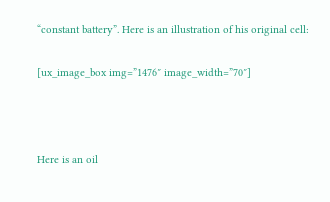“constant battery”. Here is an illustration of his original cell:

[ux_image_box img=”1476″ image_width=”70″]



Here is an oil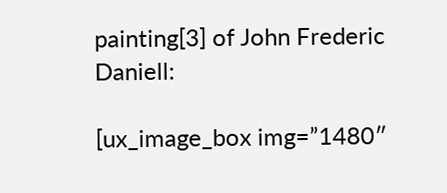painting[3] of John Frederic Daniell:

[ux_image_box img=”1480″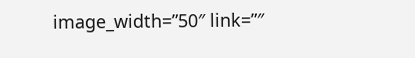image_width=”50″ link=”″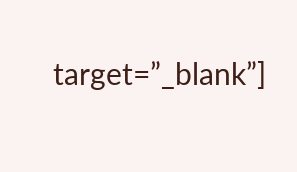target=”_blank”]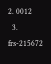2. 0012
  3. frs-215672